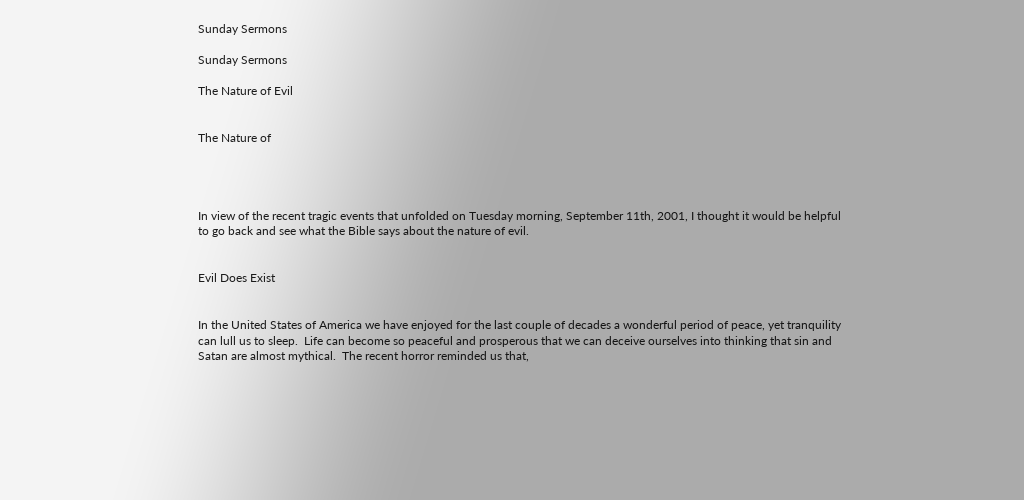Sunday Sermons

Sunday Sermons

The Nature of Evil


The Nature of




In view of the recent tragic events that unfolded on Tuesday morning, September 11th, 2001, I thought it would be helpful to go back and see what the Bible says about the nature of evil.


Evil Does Exist


In the United States of America we have enjoyed for the last couple of decades a wonderful period of peace, yet tranquility can lull us to sleep.  Life can become so peaceful and prosperous that we can deceive ourselves into thinking that sin and Satan are almost mythical.  The recent horror reminded us that,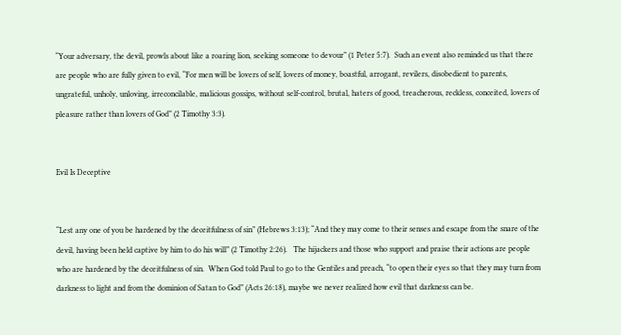“Your adversary, the devil, prowls about like a roaring lion, seeking someone to devour” (1 Peter 5:7).  Such an event also reminded us that there are people who are fully given to evil, “For men will be lovers of self, lovers of money, boastful, arrogant, revilers, disobedient to parents, ungrateful, unholy, unloving, irreconcilable, malicious gossips, without self-control, brutal, haters of good, treacherous, reckless, conceited, lovers of pleasure rather than lovers of God” (2 Timothy 3:3).


Evil Is Deceptive


“Lest any one of you be hardened by the deceitfulness of sin” (Hebrews 3:13); “And they may come to their senses and escape from the snare of the devil, having been held captive by him to do his will” (2 Timothy 2:26).   The hijackers and those who support and praise their actions are people who are hardened by the deceitfulness of sin.  When God told Paul to go to the Gentiles and preach, “to open their eyes so that they may turn from darkness to light and from the dominion of Satan to God” (Acts 26:18), maybe we never realized how evil that darkness can be.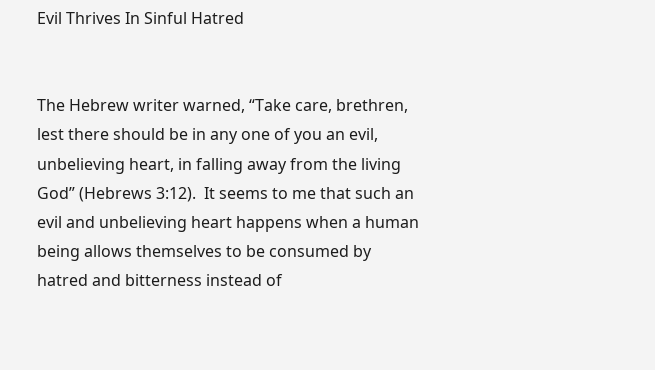Evil Thrives In Sinful Hatred


The Hebrew writer warned, “Take care, brethren, lest there should be in any one of you an evil, unbelieving heart, in falling away from the living God” (Hebrews 3:12).  It seems to me that such an evil and unbelieving heart happens when a human being allows themselves to be consumed by hatred and bitterness instead of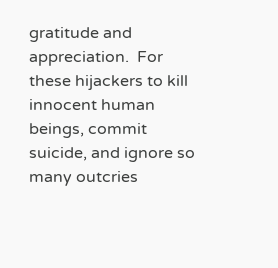gratitude and appreciation.  For these hijackers to kill innocent human beings, commit suicide, and ignore so many outcries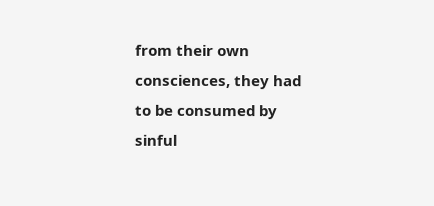from their own consciences, they had to be consumed by sinful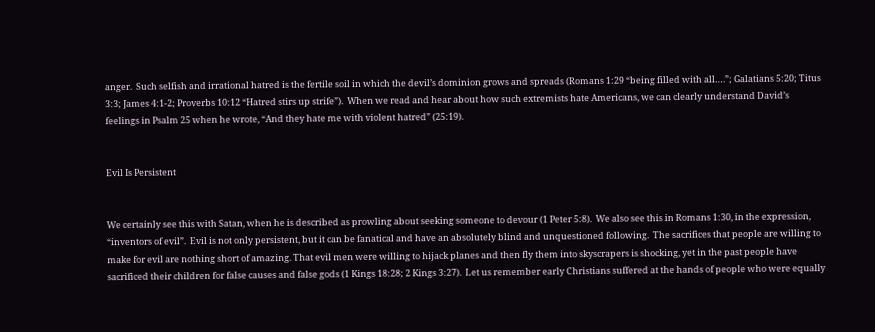anger.  Such selfish and irrational hatred is the fertile soil in which the devil’s dominion grows and spreads (Romans 1:29 “being filled with all….”; Galatians 5:20; Titus 3:3; James 4:1-2; Proverbs 10:12 “Hatred stirs up strife”).  When we read and hear about how such extremists hate Americans, we can clearly understand David’s feelings in Psalm 25 when he wrote, “And they hate me with violent hatred” (25:19).


Evil Is Persistent


We certainly see this with Satan, when he is described as prowling about seeking someone to devour (1 Peter 5:8).  We also see this in Romans 1:30, in the expression, “inventors of evil”.  Evil is not only persistent, but it can be fanatical and have an absolutely blind and unquestioned following.  The sacrifices that people are willing to make for evil are nothing short of amazing. That evil men were willing to hijack planes and then fly them into skyscrapers is shocking, yet in the past people have sacrificed their children for false causes and false gods (1 Kings 18:28; 2 Kings 3:27).  Let us remember early Christians suffered at the hands of people who were equally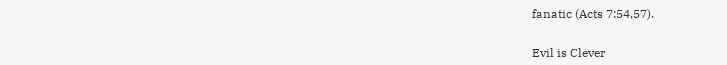fanatic (Acts 7:54,57).


Evil is Clever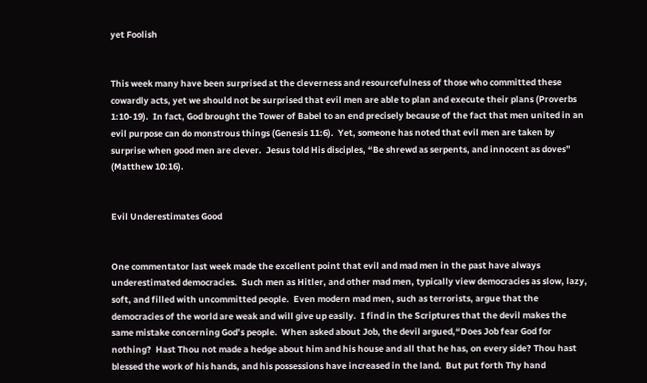yet Foolish


This week many have been surprised at the cleverness and resourcefulness of those who committed these cowardly acts, yet we should not be surprised that evil men are able to plan and execute their plans (Proverbs 1:10-19).  In fact, God brought the Tower of Babel to an end precisely because of the fact that men united in an evil purpose can do monstrous things (Genesis 11:6).  Yet, someone has noted that evil men are taken by surprise when good men are clever.  Jesus told His disciples, “Be shrewd as serpents, and innocent as doves” (Matthew 10:16).


Evil Underestimates Good


One commentator last week made the excellent point that evil and mad men in the past have always underestimated democracies.  Such men as Hitler, and other mad men, typically view democracies as slow, lazy, soft, and filled with uncommitted people.  Even modern mad men, such as terrorists, argue that the democracies of the world are weak and will give up easily.  I find in the Scriptures that the devil makes the same mistake concerning God’s people.  When asked about Job, the devil argued,“Does Job fear God for nothing?  Hast Thou not made a hedge about him and his house and all that he has, on every side? Thou hast blessed the work of his hands, and his possessions have increased in the land.  But put forth Thy hand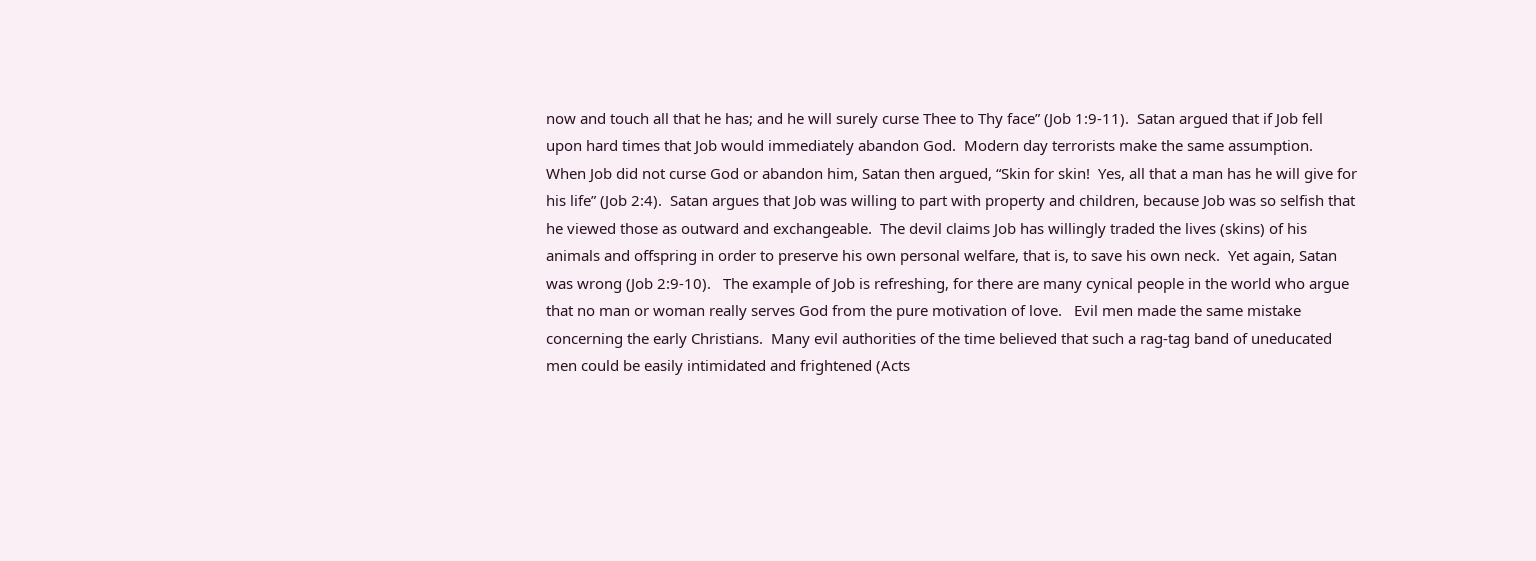now and touch all that he has; and he will surely curse Thee to Thy face” (Job 1:9-11).  Satan argued that if Job fell upon hard times that Job would immediately abandon God.  Modern day terrorists make the same assumption.  When Job did not curse God or abandon him, Satan then argued, “Skin for skin!  Yes, all that a man has he will give for his life” (Job 2:4).  Satan argues that Job was willing to part with property and children, because Job was so selfish that he viewed those as outward and exchangeable.  The devil claims Job has willingly traded the lives (skins) of his animals and offspring in order to preserve his own personal welfare, that is, to save his own neck.  Yet again, Satan was wrong (Job 2:9-10).   The example of Job is refreshing, for there are many cynical people in the world who argue that no man or woman really serves God from the pure motivation of love.   Evil men made the same mistake concerning the early Christians.  Many evil authorities of the time believed that such a rag-tag band of uneducated men could be easily intimidated and frightened (Acts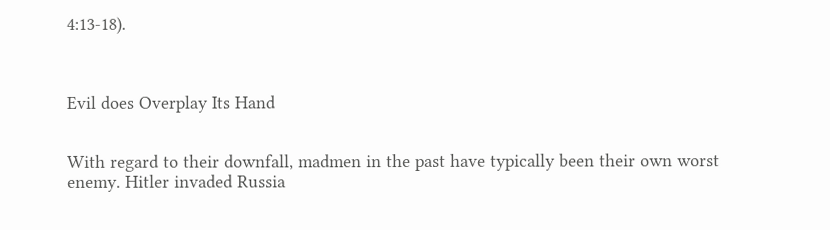4:13-18).



Evil does Overplay Its Hand


With regard to their downfall, madmen in the past have typically been their own worst enemy. Hitler invaded Russia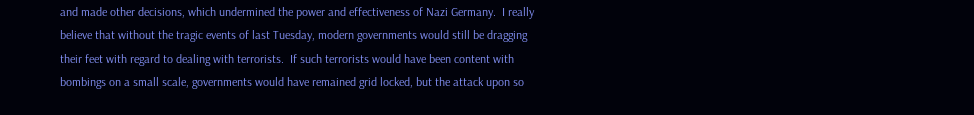and made other decisions, which undermined the power and effectiveness of Nazi Germany.  I really believe that without the tragic events of last Tuesday, modern governments would still be dragging their feet with regard to dealing with terrorists.  If such terrorists would have been content with bombings on a small scale, governments would have remained grid locked, but the attack upon so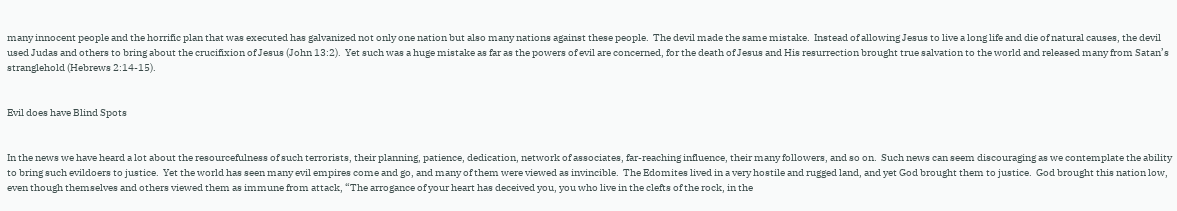many innocent people and the horrific plan that was executed has galvanized not only one nation but also many nations against these people.  The devil made the same mistake.  Instead of allowing Jesus to live a long life and die of natural causes, the devil used Judas and others to bring about the crucifixion of Jesus (John 13:2).  Yet such was a huge mistake as far as the powers of evil are concerned, for the death of Jesus and His resurrection brought true salvation to the world and released many from Satan’s stranglehold (Hebrews 2:14-15).


Evil does have Blind Spots


In the news we have heard a lot about the resourcefulness of such terrorists, their planning, patience, dedication, network of associates, far-reaching influence, their many followers, and so on.  Such news can seem discouraging as we contemplate the ability to bring such evildoers to justice.  Yet the world has seen many evil empires come and go, and many of them were viewed as invincible.  The Edomites lived in a very hostile and rugged land, and yet God brought them to justice.  God brought this nation low, even though themselves and others viewed them as immune from attack, “The arrogance of your heart has deceived you, you who live in the clefts of the rock, in the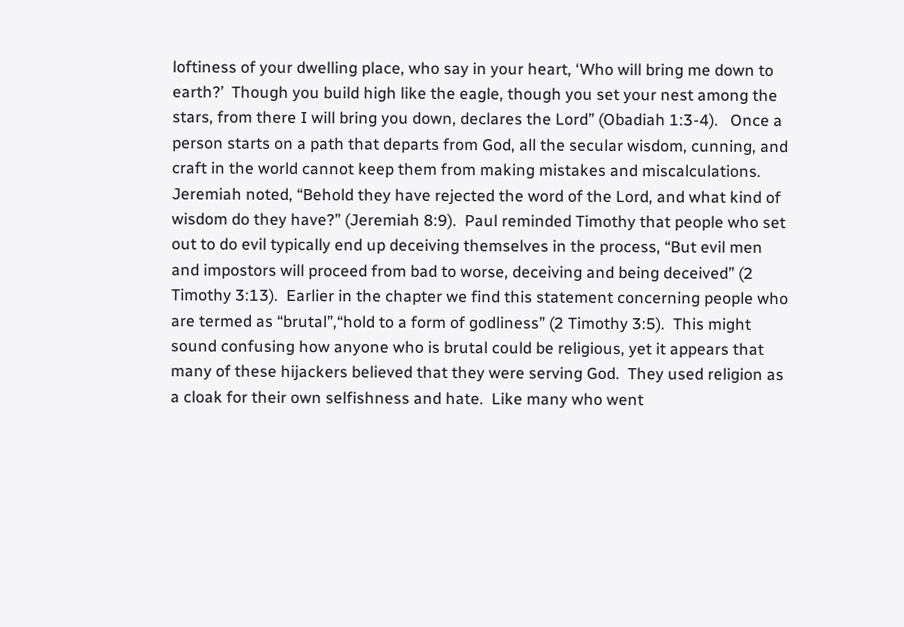loftiness of your dwelling place, who say in your heart, ‘Who will bring me down to earth?’  Though you build high like the eagle, though you set your nest among the stars, from there I will bring you down, declares the Lord” (Obadiah 1:3-4).   Once a person starts on a path that departs from God, all the secular wisdom, cunning, and craft in the world cannot keep them from making mistakes and miscalculations.  Jeremiah noted, “Behold they have rejected the word of the Lord, and what kind of wisdom do they have?” (Jeremiah 8:9).  Paul reminded Timothy that people who set out to do evil typically end up deceiving themselves in the process, “But evil men and impostors will proceed from bad to worse, deceiving and being deceived” (2 Timothy 3:13).  Earlier in the chapter we find this statement concerning people who are termed as “brutal”,“hold to a form of godliness” (2 Timothy 3:5).  This might sound confusing how anyone who is brutal could be religious, yet it appears that many of these hijackers believed that they were serving God.  They used religion as a cloak for their own selfishness and hate.  Like many who went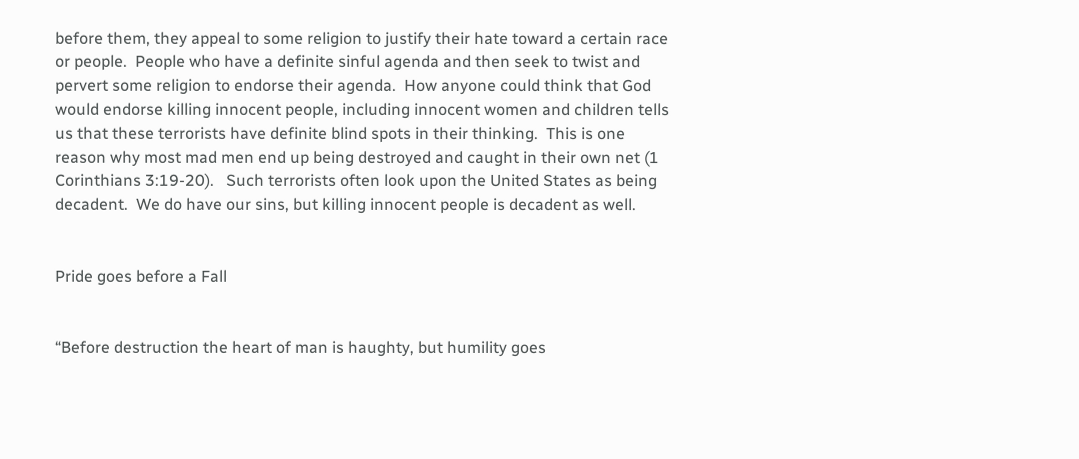before them, they appeal to some religion to justify their hate toward a certain race or people.  People who have a definite sinful agenda and then seek to twist and pervert some religion to endorse their agenda.  How anyone could think that God would endorse killing innocent people, including innocent women and children tells us that these terrorists have definite blind spots in their thinking.  This is one reason why most mad men end up being destroyed and caught in their own net (1 Corinthians 3:19-20).   Such terrorists often look upon the United States as being decadent.  We do have our sins, but killing innocent people is decadent as well.


Pride goes before a Fall


“Before destruction the heart of man is haughty, but humility goes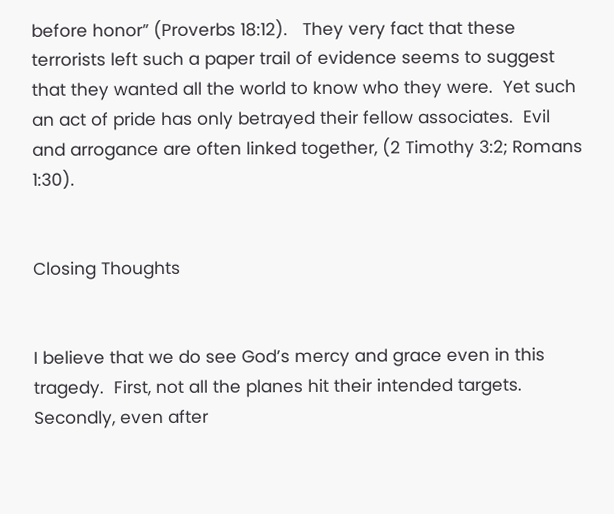before honor” (Proverbs 18:12).   They very fact that these terrorists left such a paper trail of evidence seems to suggest that they wanted all the world to know who they were.  Yet such an act of pride has only betrayed their fellow associates.  Evil and arrogance are often linked together, (2 Timothy 3:2; Romans 1:30).


Closing Thoughts


I believe that we do see God’s mercy and grace even in this tragedy.  First, not all the planes hit their intended targets.  Secondly, even after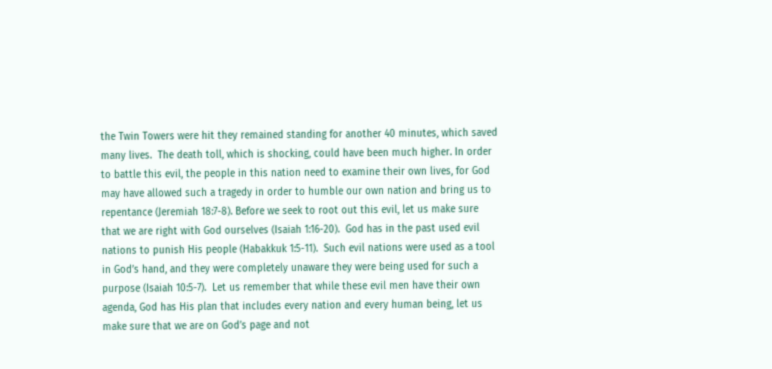the Twin Towers were hit they remained standing for another 40 minutes, which saved many lives.  The death toll, which is shocking, could have been much higher. In order to battle this evil, the people in this nation need to examine their own lives, for God may have allowed such a tragedy in order to humble our own nation and bring us to repentance (Jeremiah 18:7-8). Before we seek to root out this evil, let us make sure that we are right with God ourselves (Isaiah 1:16-20).  God has in the past used evil nations to punish His people (Habakkuk 1:5-11).  Such evil nations were used as a tool in God’s hand, and they were completely unaware they were being used for such a purpose (Isaiah 10:5-7).  Let us remember that while these evil men have their own agenda, God has His plan that includes every nation and every human being, let us make sure that we are on God’s page and not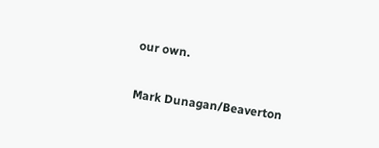our own.


Mark Dunagan/Beaverton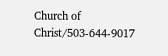Church of Christ/503-644-9017